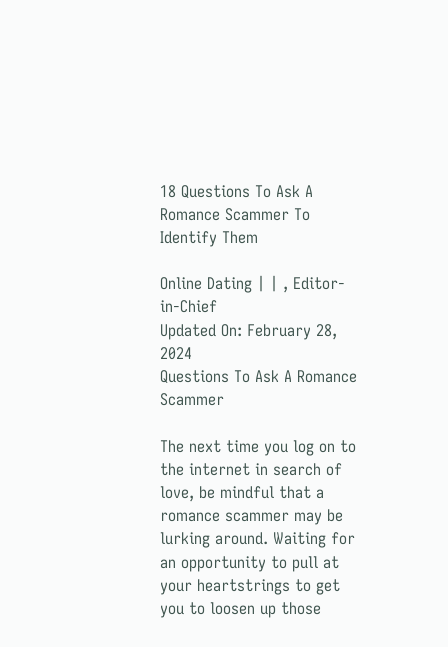18 Questions To Ask A Romance Scammer To Identify Them

Online Dating | | , Editor-in-Chief
Updated On: February 28, 2024
Questions To Ask A Romance Scammer

The next time you log on to the internet in search of love, be mindful that a romance scammer may be lurking around. Waiting for an opportunity to pull at your heartstrings to get you to loosen up those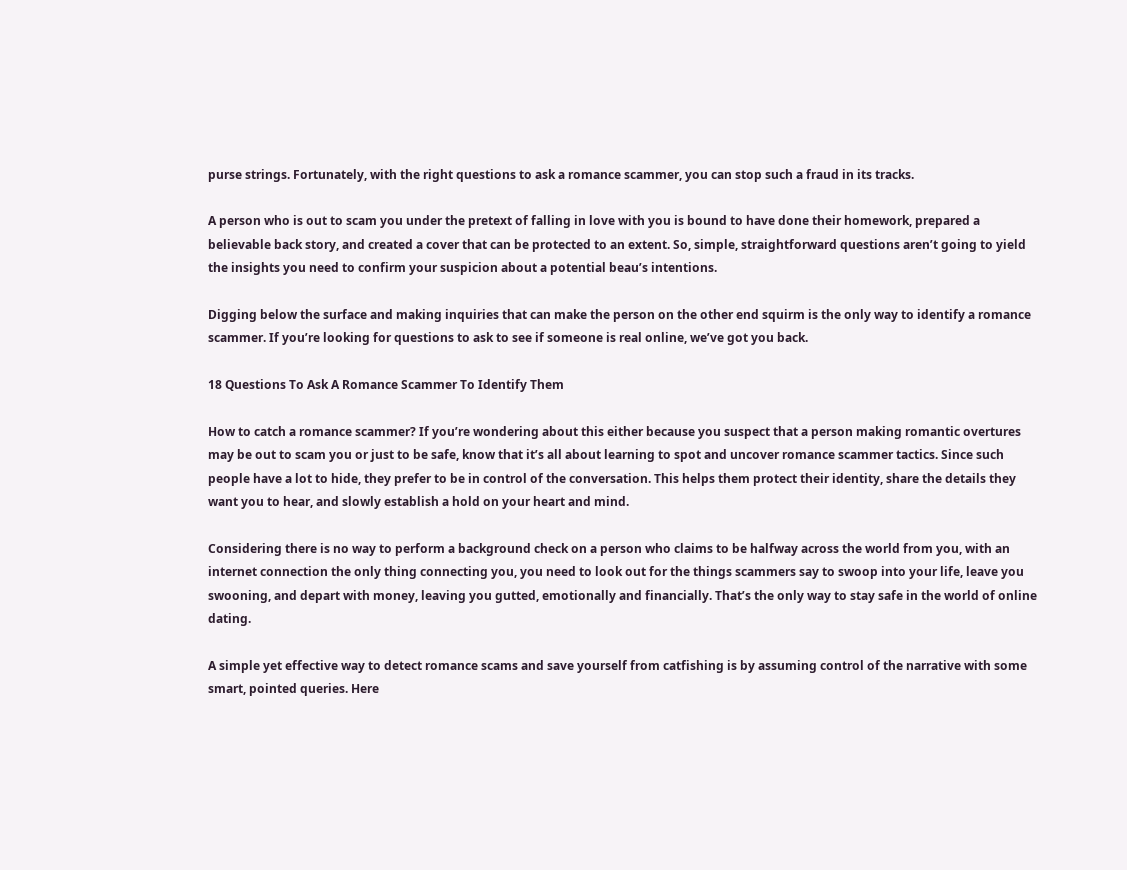purse strings. Fortunately, with the right questions to ask a romance scammer, you can stop such a fraud in its tracks.

A person who is out to scam you under the pretext of falling in love with you is bound to have done their homework, prepared a believable back story, and created a cover that can be protected to an extent. So, simple, straightforward questions aren’t going to yield the insights you need to confirm your suspicion about a potential beau’s intentions.

Digging below the surface and making inquiries that can make the person on the other end squirm is the only way to identify a romance scammer. If you’re looking for questions to ask to see if someone is real online, we’ve got you back.

18 Questions To Ask A Romance Scammer To Identify Them

How to catch a romance scammer? If you’re wondering about this either because you suspect that a person making romantic overtures may be out to scam you or just to be safe, know that it’s all about learning to spot and uncover romance scammer tactics. Since such people have a lot to hide, they prefer to be in control of the conversation. This helps them protect their identity, share the details they want you to hear, and slowly establish a hold on your heart and mind.

Considering there is no way to perform a background check on a person who claims to be halfway across the world from you, with an internet connection the only thing connecting you, you need to look out for the things scammers say to swoop into your life, leave you swooning, and depart with money, leaving you gutted, emotionally and financially. That’s the only way to stay safe in the world of online dating.

A simple yet effective way to detect romance scams and save yourself from catfishing is by assuming control of the narrative with some smart, pointed queries. Here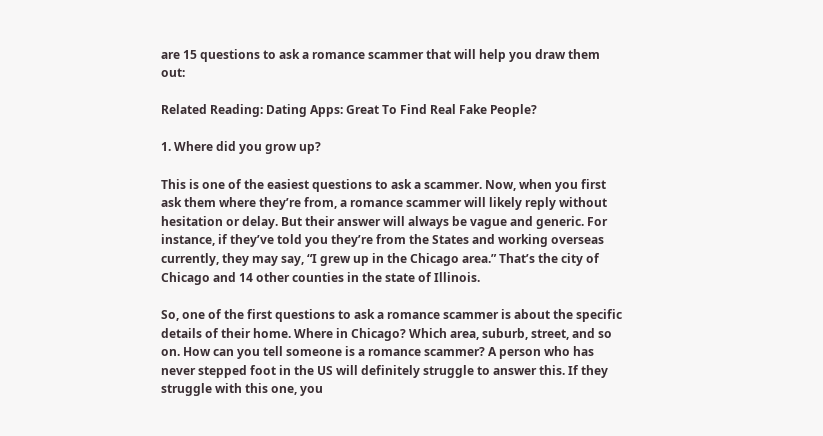are 15 questions to ask a romance scammer that will help you draw them out:

Related Reading: Dating Apps: Great To Find Real Fake People?

1. Where did you grow up?

This is one of the easiest questions to ask a scammer. Now, when you first ask them where they’re from, a romance scammer will likely reply without hesitation or delay. But their answer will always be vague and generic. For instance, if they’ve told you they’re from the States and working overseas currently, they may say, “I grew up in the Chicago area.” That’s the city of Chicago and 14 other counties in the state of Illinois.

So, one of the first questions to ask a romance scammer is about the specific details of their home. Where in Chicago? Which area, suburb, street, and so on. How can you tell someone is a romance scammer? A person who has never stepped foot in the US will definitely struggle to answer this. If they struggle with this one, you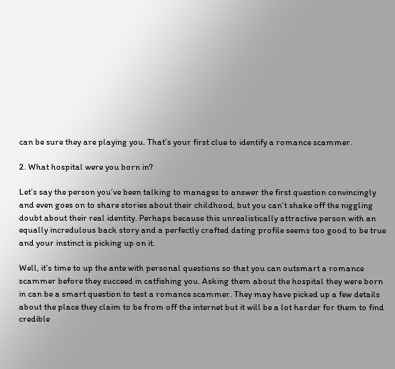can be sure they are playing you. That’s your first clue to identify a romance scammer.

2. What hospital were you born in?

Let’s say the person you’ve been talking to manages to answer the first question convincingly and even goes on to share stories about their childhood, but you can’t shake off the niggling doubt about their real identity. Perhaps because this unrealistically attractive person with an equally incredulous back story and a perfectly crafted dating profile seems too good to be true and your instinct is picking up on it.

Well, it’s time to up the ante with personal questions so that you can outsmart a romance scammer before they succeed in catfishing you. Asking them about the hospital they were born in can be a smart question to test a romance scammer. They may have picked up a few details about the place they claim to be from off the internet but it will be a lot harder for them to find credible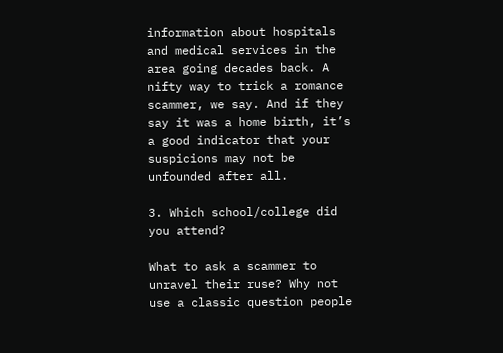information about hospitals and medical services in the area going decades back. A nifty way to trick a romance scammer, we say. And if they say it was a home birth, it’s a good indicator that your suspicions may not be unfounded after all.

3. Which school/college did you attend?

What to ask a scammer to unravel their ruse? Why not use a classic question people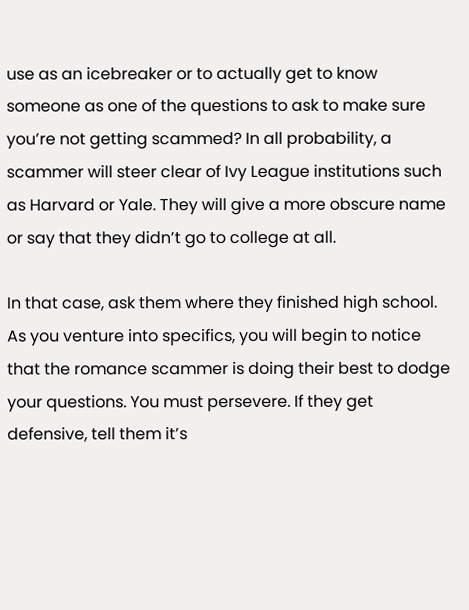use as an icebreaker or to actually get to know someone as one of the questions to ask to make sure you’re not getting scammed? In all probability, a scammer will steer clear of Ivy League institutions such as Harvard or Yale. They will give a more obscure name or say that they didn’t go to college at all.

In that case, ask them where they finished high school. As you venture into specifics, you will begin to notice that the romance scammer is doing their best to dodge your questions. You must persevere. If they get defensive, tell them it’s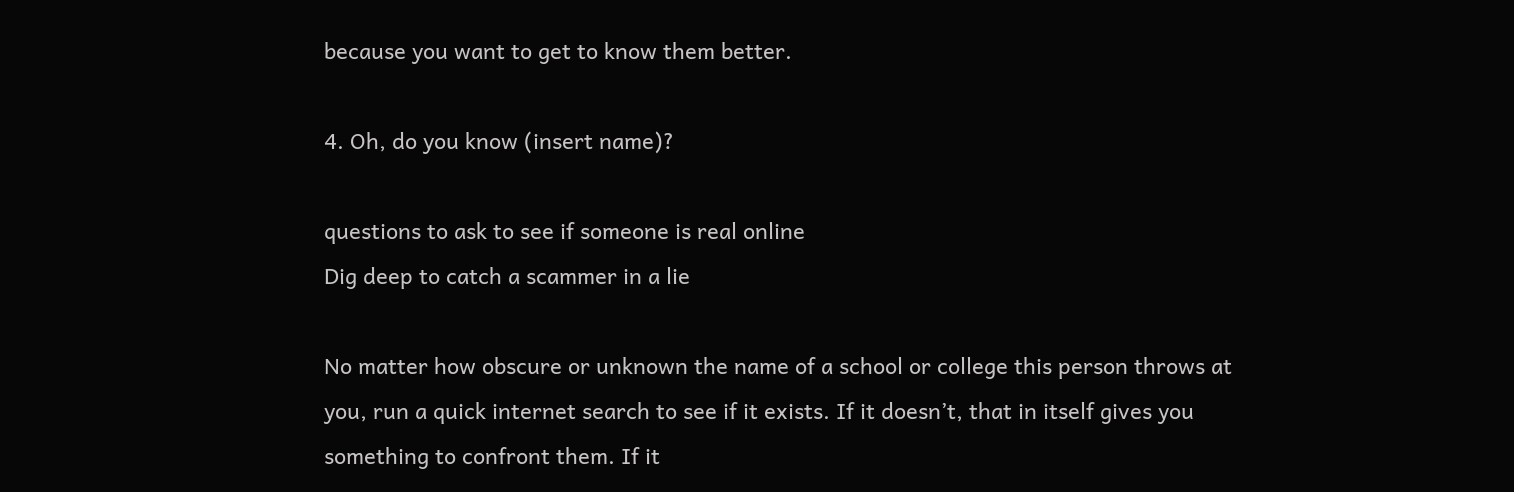because you want to get to know them better.

4. Oh, do you know (insert name)?

questions to ask to see if someone is real online
Dig deep to catch a scammer in a lie

No matter how obscure or unknown the name of a school or college this person throws at you, run a quick internet search to see if it exists. If it doesn’t, that in itself gives you something to confront them. If it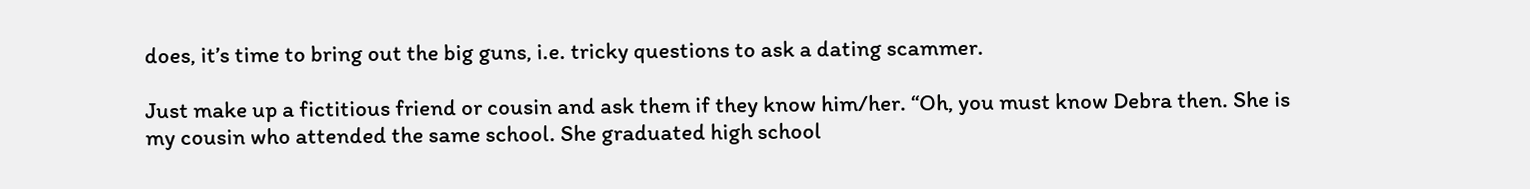does, it’s time to bring out the big guns, i.e. tricky questions to ask a dating scammer.

Just make up a fictitious friend or cousin and ask them if they know him/her. “Oh, you must know Debra then. She is my cousin who attended the same school. She graduated high school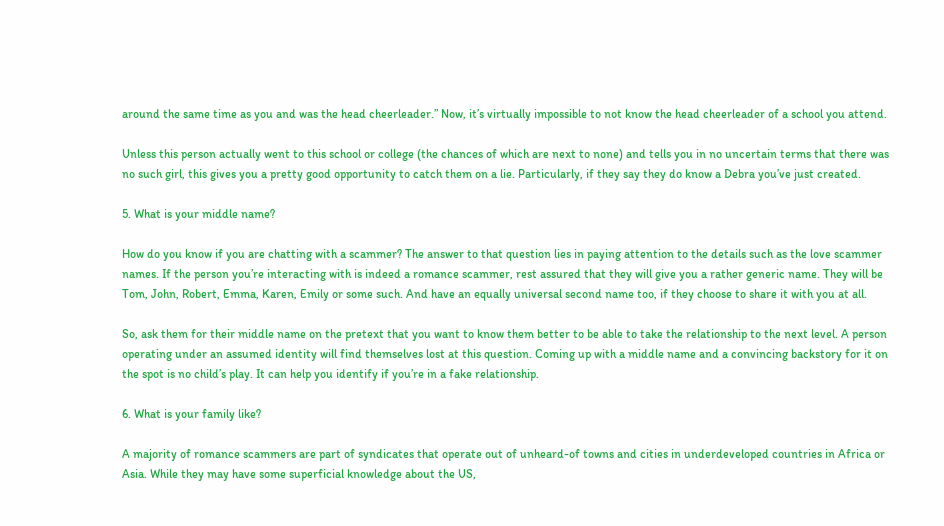around the same time as you and was the head cheerleader.” Now, it’s virtually impossible to not know the head cheerleader of a school you attend.

Unless this person actually went to this school or college (the chances of which are next to none) and tells you in no uncertain terms that there was no such girl, this gives you a pretty good opportunity to catch them on a lie. Particularly, if they say they do know a Debra you’ve just created.

5. What is your middle name?

How do you know if you are chatting with a scammer? The answer to that question lies in paying attention to the details such as the love scammer names. If the person you’re interacting with is indeed a romance scammer, rest assured that they will give you a rather generic name. They will be Tom, John, Robert, Emma, Karen, Emily or some such. And have an equally universal second name too, if they choose to share it with you at all.

So, ask them for their middle name on the pretext that you want to know them better to be able to take the relationship to the next level. A person operating under an assumed identity will find themselves lost at this question. Coming up with a middle name and a convincing backstory for it on the spot is no child’s play. It can help you identify if you’re in a fake relationship.

6. What is your family like?

A majority of romance scammers are part of syndicates that operate out of unheard-of towns and cities in underdeveloped countries in Africa or Asia. While they may have some superficial knowledge about the US,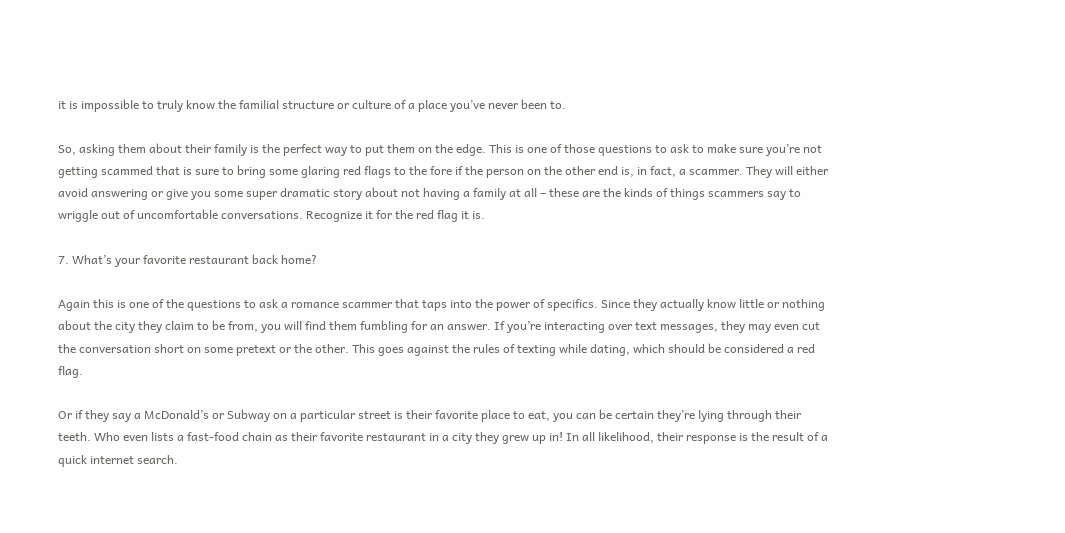it is impossible to truly know the familial structure or culture of a place you’ve never been to.

So, asking them about their family is the perfect way to put them on the edge. This is one of those questions to ask to make sure you’re not getting scammed that is sure to bring some glaring red flags to the fore if the person on the other end is, in fact, a scammer. They will either avoid answering or give you some super dramatic story about not having a family at all – these are the kinds of things scammers say to wriggle out of uncomfortable conversations. Recognize it for the red flag it is.

7. What’s your favorite restaurant back home?

Again this is one of the questions to ask a romance scammer that taps into the power of specifics. Since they actually know little or nothing about the city they claim to be from, you will find them fumbling for an answer. If you’re interacting over text messages, they may even cut the conversation short on some pretext or the other. This goes against the rules of texting while dating, which should be considered a red flag.

Or if they say a McDonald’s or Subway on a particular street is their favorite place to eat, you can be certain they’re lying through their teeth. Who even lists a fast-food chain as their favorite restaurant in a city they grew up in! In all likelihood, their response is the result of a quick internet search.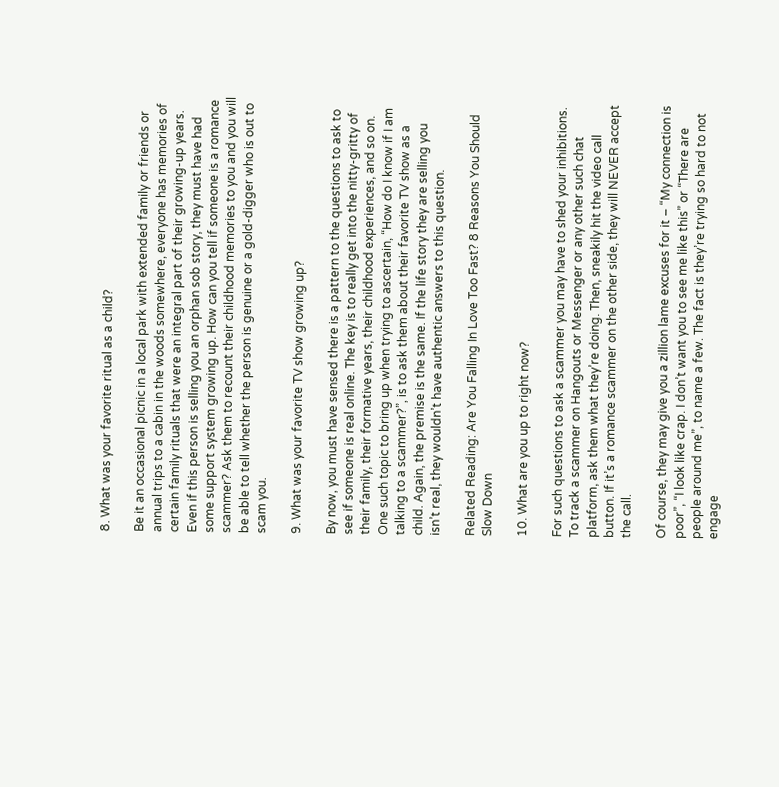8. What was your favorite ritual as a child?

Be it an occasional picnic in a local park with extended family or friends or annual trips to a cabin in the woods somewhere, everyone has memories of certain family rituals that were an integral part of their growing-up years. Even if this person is selling you an orphan sob story, they must have had some support system growing up. How can you tell if someone is a romance scammer? Ask them to recount their childhood memories to you and you will be able to tell whether the person is genuine or a gold-digger who is out to scam you.

9. What was your favorite TV show growing up?

By now, you must have sensed there is a pattern to the questions to ask to see if someone is real online. The key is to really get into the nitty-gritty of their family, their formative years, their childhood experiences, and so on. One such topic to bring up when trying to ascertain, “How do I know if I am talking to a scammer?”, is to ask them about their favorite TV show as a child. Again, the premise is the same. If the life story they are selling you isn’t real, they wouldn’t have authentic answers to this question.

Related Reading: Are You Falling In Love Too Fast? 8 Reasons You Should Slow Down

10. What are you up to right now?

For such questions to ask a scammer you may have to shed your inhibitions. To track a scammer on Hangouts or Messenger or any other such chat platform, ask them what they’re doing. Then, sneakily hit the video call button. If it’s a romance scammer on the other side, they will NEVER accept the call.

Of course, they may give you a zillion lame excuses for it – “My connection is poor”, “I look like crap. I don’t want you to see me like this” or “There are people around me”, to name a few. The fact is they’re trying so hard to not engage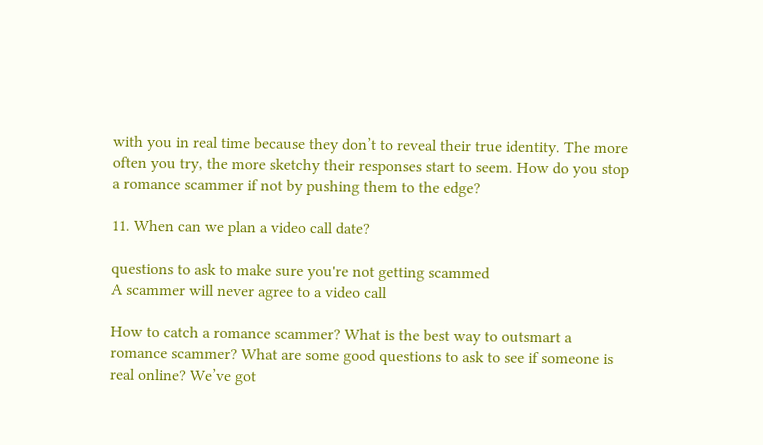with you in real time because they don’t to reveal their true identity. The more often you try, the more sketchy their responses start to seem. How do you stop a romance scammer if not by pushing them to the edge?

11. When can we plan a video call date?

questions to ask to make sure you're not getting scammed
A scammer will never agree to a video call

How to catch a romance scammer? What is the best way to outsmart a romance scammer? What are some good questions to ask to see if someone is real online? We’ve got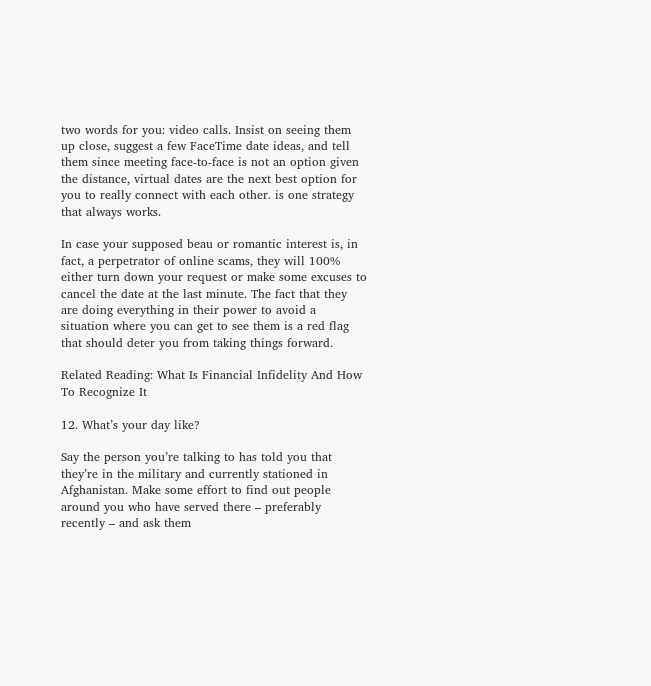two words for you: video calls. Insist on seeing them up close, suggest a few FaceTime date ideas, and tell them since meeting face-to-face is not an option given the distance, virtual dates are the next best option for you to really connect with each other. is one strategy that always works.

In case your supposed beau or romantic interest is, in fact, a perpetrator of online scams, they will 100% either turn down your request or make some excuses to cancel the date at the last minute. The fact that they are doing everything in their power to avoid a situation where you can get to see them is a red flag that should deter you from taking things forward.

Related Reading: What Is Financial Infidelity And How To Recognize It

12. What’s your day like?

Say the person you’re talking to has told you that they’re in the military and currently stationed in Afghanistan. Make some effort to find out people around you who have served there – preferably recently – and ask them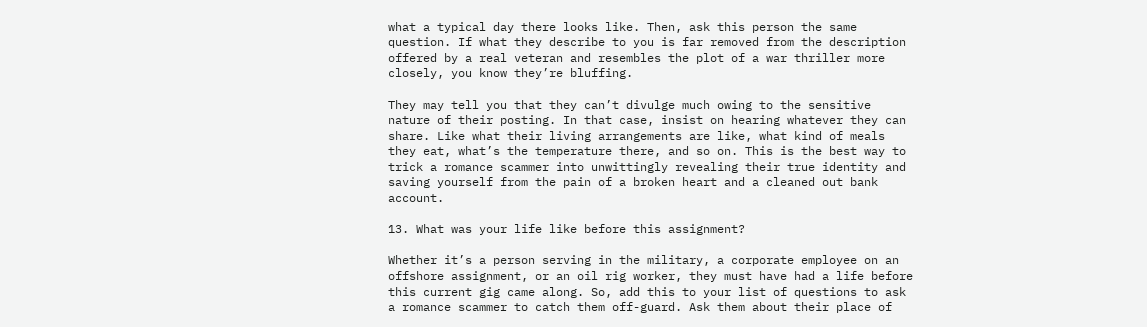what a typical day there looks like. Then, ask this person the same question. If what they describe to you is far removed from the description offered by a real veteran and resembles the plot of a war thriller more closely, you know they’re bluffing.

They may tell you that they can’t divulge much owing to the sensitive nature of their posting. In that case, insist on hearing whatever they can share. Like what their living arrangements are like, what kind of meals they eat, what’s the temperature there, and so on. This is the best way to trick a romance scammer into unwittingly revealing their true identity and saving yourself from the pain of a broken heart and a cleaned out bank account.

13. What was your life like before this assignment?

Whether it’s a person serving in the military, a corporate employee on an offshore assignment, or an oil rig worker, they must have had a life before this current gig came along. So, add this to your list of questions to ask a romance scammer to catch them off-guard. Ask them about their place of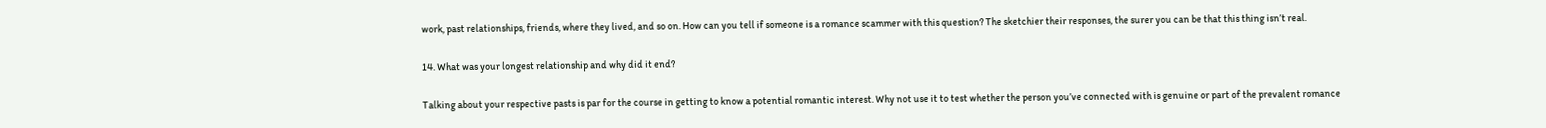work, past relationships, friends, where they lived, and so on. How can you tell if someone is a romance scammer with this question? The sketchier their responses, the surer you can be that this thing isn’t real.

14. What was your longest relationship and why did it end?

Talking about your respective pasts is par for the course in getting to know a potential romantic interest. Why not use it to test whether the person you’ve connected with is genuine or part of the prevalent romance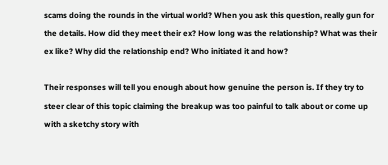scams doing the rounds in the virtual world? When you ask this question, really gun for the details. How did they meet their ex? How long was the relationship? What was their ex like? Why did the relationship end? Who initiated it and how?

Their responses will tell you enough about how genuine the person is. If they try to steer clear of this topic claiming the breakup was too painful to talk about or come up with a sketchy story with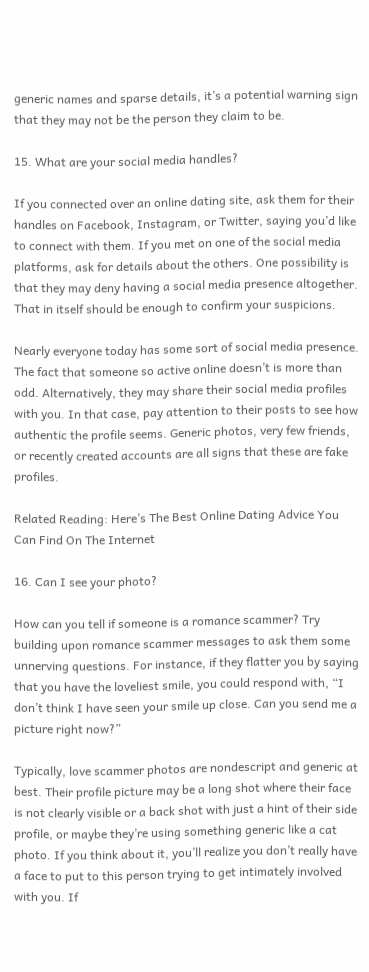generic names and sparse details, it’s a potential warning sign that they may not be the person they claim to be.

15. What are your social media handles?

If you connected over an online dating site, ask them for their handles on Facebook, Instagram, or Twitter, saying you’d like to connect with them. If you met on one of the social media platforms, ask for details about the others. One possibility is that they may deny having a social media presence altogether. That in itself should be enough to confirm your suspicions.

Nearly everyone today has some sort of social media presence. The fact that someone so active online doesn’t is more than odd. Alternatively, they may share their social media profiles with you. In that case, pay attention to their posts to see how authentic the profile seems. Generic photos, very few friends, or recently created accounts are all signs that these are fake profiles.

Related Reading: Here’s The Best Online Dating Advice You Can Find On The Internet

16. Can I see your photo?

How can you tell if someone is a romance scammer? Try building upon romance scammer messages to ask them some unnerving questions. For instance, if they flatter you by saying that you have the loveliest smile, you could respond with, “I don’t think I have seen your smile up close. Can you send me a picture right now?”

Typically, love scammer photos are nondescript and generic at best. Their profile picture may be a long shot where their face is not clearly visible or a back shot with just a hint of their side profile, or maybe they’re using something generic like a cat photo. If you think about it, you’ll realize you don’t really have a face to put to this person trying to get intimately involved with you. If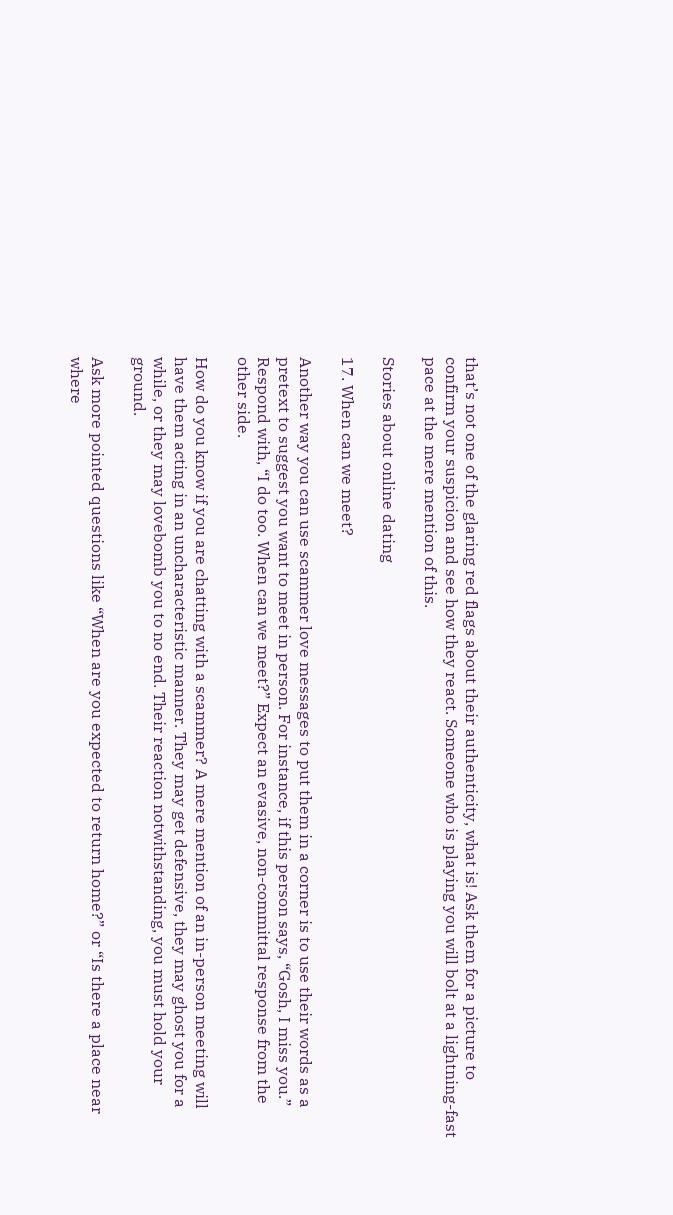that’s not one of the glaring red flags about their authenticity, what is! Ask them for a picture to confirm your suspicion and see how they react. Someone who is playing you will bolt at a lightning-fast pace at the mere mention of this.

Stories about online dating

17. When can we meet?

Another way you can use scammer love messages to put them in a corner is to use their words as a pretext to suggest you want to meet in person. For instance, if this person says, “Gosh, I miss you.” Respond with, “I do too. When can we meet?” Expect an evasive, non-committal response from the other side.

How do you know if you are chatting with a scammer? A mere mention of an in-person meeting will have them acting in an uncharacteristic manner. They may get defensive, they may ghost you for a while, or they may lovebomb you to no end. Their reaction notwithstanding, you must hold your ground.

Ask more pointed questions like “When are you expected to return home?” or “Is there a place near where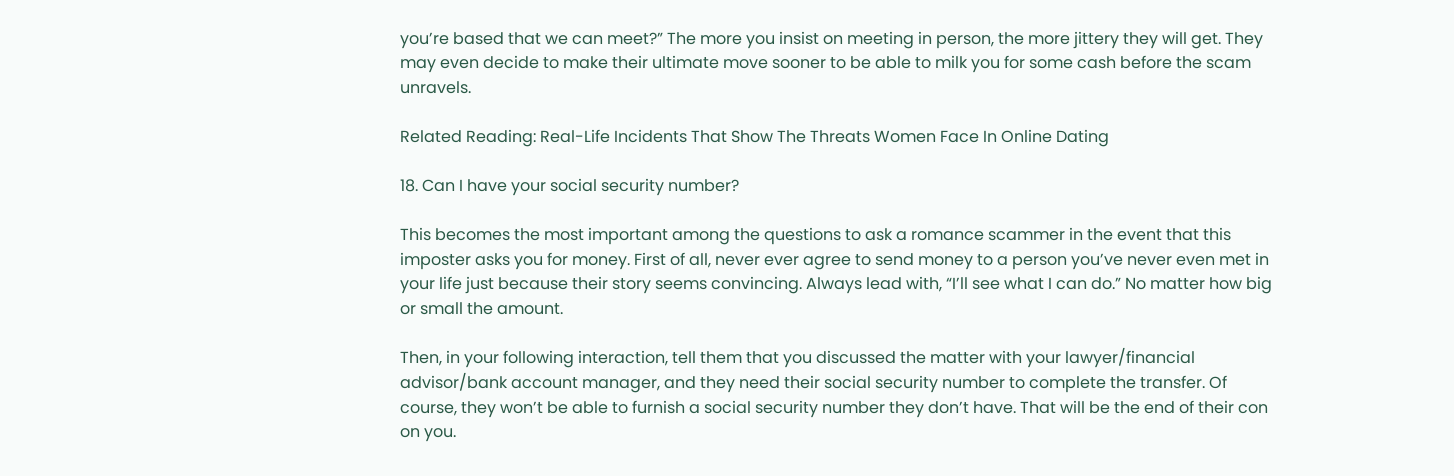you’re based that we can meet?” The more you insist on meeting in person, the more jittery they will get. They may even decide to make their ultimate move sooner to be able to milk you for some cash before the scam unravels.

Related Reading: Real-Life Incidents That Show The Threats Women Face In Online Dating

18. Can I have your social security number?

This becomes the most important among the questions to ask a romance scammer in the event that this imposter asks you for money. First of all, never ever agree to send money to a person you’ve never even met in your life just because their story seems convincing. Always lead with, “I’ll see what I can do.” No matter how big or small the amount.

Then, in your following interaction, tell them that you discussed the matter with your lawyer/financial advisor/bank account manager, and they need their social security number to complete the transfer. Of course, they won’t be able to furnish a social security number they don’t have. That will be the end of their con on you.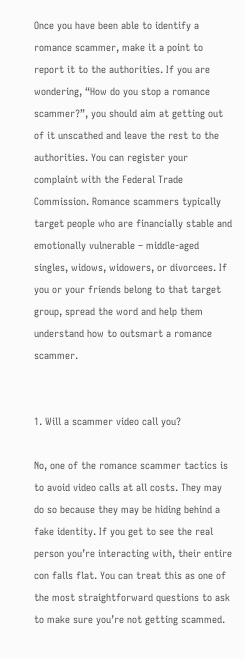Once you have been able to identify a romance scammer, make it a point to report it to the authorities. If you are wondering, “How do you stop a romance scammer?”, you should aim at getting out of it unscathed and leave the rest to the authorities. You can register your complaint with the Federal Trade Commission. Romance scammers typically target people who are financially stable and emotionally vulnerable – middle-aged singles, widows, widowers, or divorcees. If you or your friends belong to that target group, spread the word and help them understand how to outsmart a romance scammer.


1. Will a scammer video call you?

No, one of the romance scammer tactics is to avoid video calls at all costs. They may do so because they may be hiding behind a fake identity. If you get to see the real person you’re interacting with, their entire con falls flat. You can treat this as one of the most straightforward questions to ask to make sure you’re not getting scammed.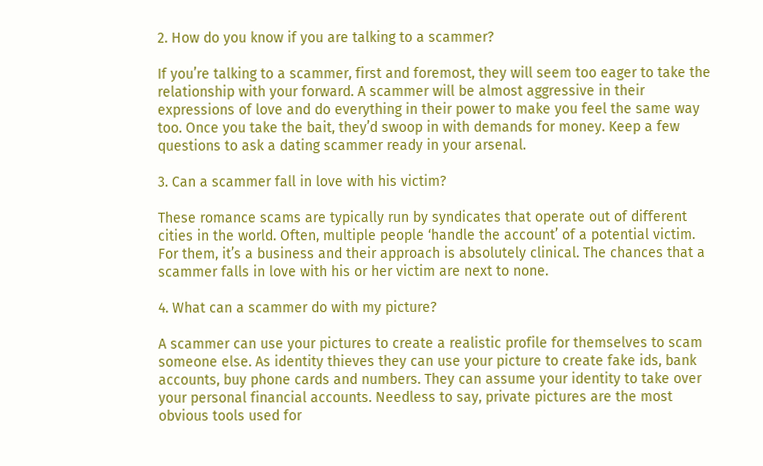2. How do you know if you are talking to a scammer?

If you’re talking to a scammer, first and foremost, they will seem too eager to take the relationship with your forward. A scammer will be almost aggressive in their expressions of love and do everything in their power to make you feel the same way too. Once you take the bait, they’d swoop in with demands for money. Keep a few questions to ask a dating scammer ready in your arsenal.

3. Can a scammer fall in love with his victim?

These romance scams are typically run by syndicates that operate out of different cities in the world. Often, multiple people ‘handle the account’ of a potential victim. For them, it’s a business and their approach is absolutely clinical. The chances that a scammer falls in love with his or her victim are next to none.

4. What can a scammer do with my picture?

A scammer can use your pictures to create a realistic profile for themselves to scam someone else. As identity thieves they can use your picture to create fake ids, bank accounts, buy phone cards and numbers. They can assume your identity to take over your personal financial accounts. Needless to say, private pictures are the most obvious tools used for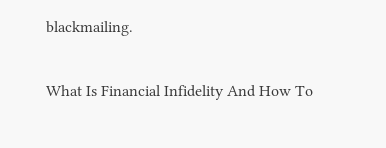blackmailing.

What Is Financial Infidelity And How To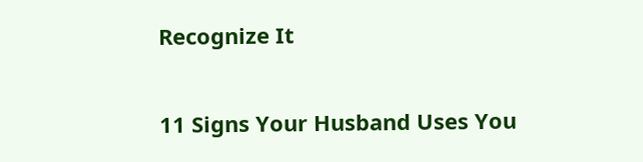Recognize It

11 Signs Your Husband Uses You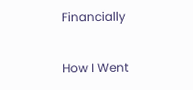Financially

How I Went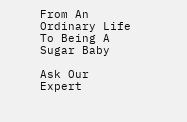From An Ordinary Life To Being A Sugar Baby

Ask Our Expert